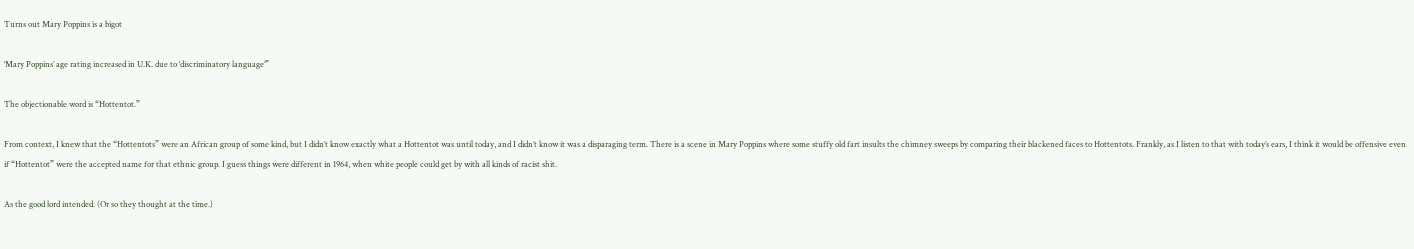Turns out Mary Poppins is a bigot

‘Mary Poppins’ age rating increased in U.K. due to ‘discriminatory language’”

The objectionable word is “Hottentot.”

From context, I knew that the “Hottentots” were an African group of some kind, but I didn’t know exactly what a Hottentot was until today, and I didn’t know it was a disparaging term. There is a scene in Mary Poppins where some stuffy old fart insults the chimney sweeps by comparing their blackened faces to Hottentots. Frankly, as I listen to that with today’s ears, I think it would be offensive even if “Hottentot” were the accepted name for that ethnic group. I guess things were different in 1964, when white people could get by with all kinds of racist shit.

As the good lord intended. (Or so they thought at the time.)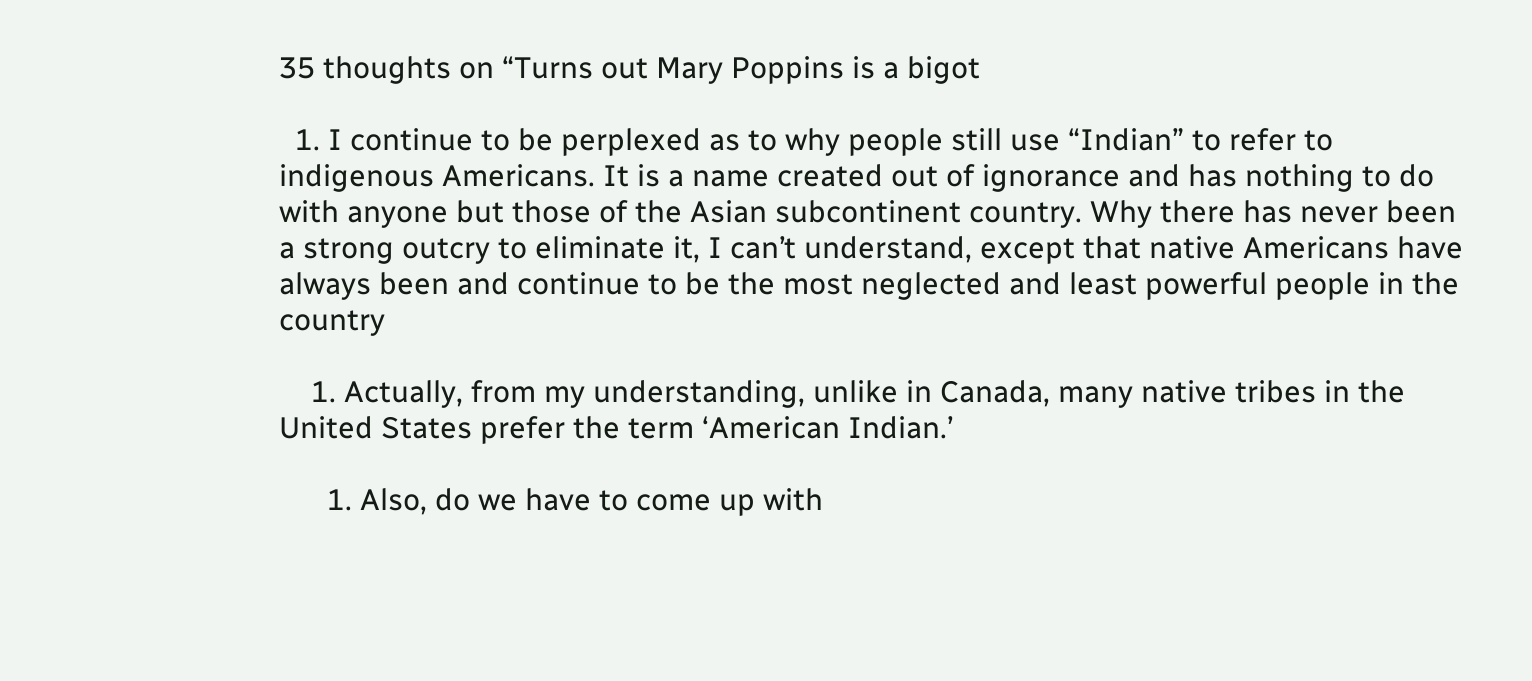35 thoughts on “Turns out Mary Poppins is a bigot

  1. I continue to be perplexed as to why people still use “Indian” to refer to indigenous Americans. It is a name created out of ignorance and has nothing to do with anyone but those of the Asian subcontinent country. Why there has never been a strong outcry to eliminate it, I can’t understand, except that native Americans have always been and continue to be the most neglected and least powerful people in the country

    1. Actually, from my understanding, unlike in Canada, many native tribes in the United States prefer the term ‘American Indian.’

      1. Also, do we have to come up with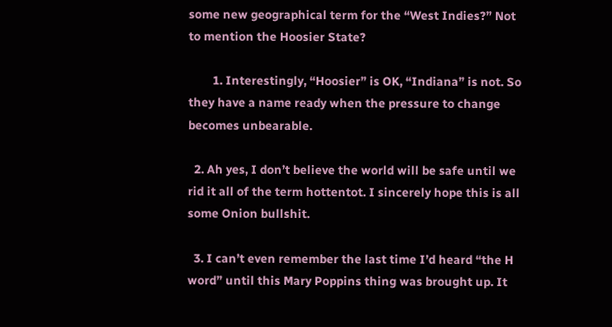some new geographical term for the “West Indies?” Not to mention the Hoosier State?

        1. Interestingly, “Hoosier” is OK, “Indiana” is not. So they have a name ready when the pressure to change becomes unbearable.

  2. Ah yes, I don’t believe the world will be safe until we rid it all of the term hottentot. I sincerely hope this is all some Onion bullshit.

  3. I can’t even remember the last time I’d heard “the H word” until this Mary Poppins thing was brought up. It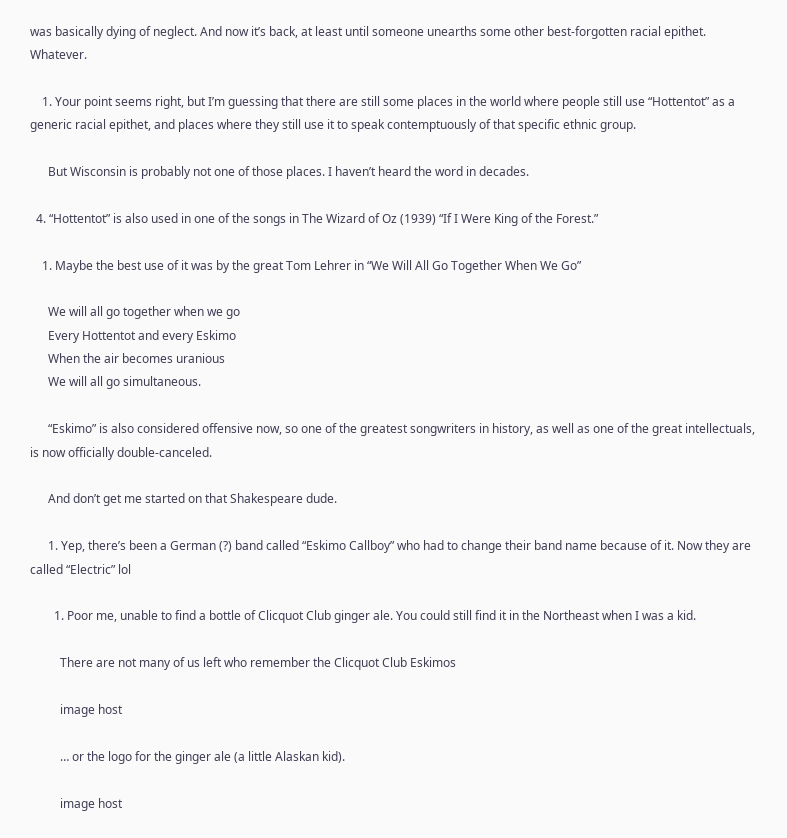was basically dying of neglect. And now it’s back, at least until someone unearths some other best-forgotten racial epithet. Whatever.

    1. Your point seems right, but I’m guessing that there are still some places in the world where people still use “Hottentot” as a generic racial epithet, and places where they still use it to speak contemptuously of that specific ethnic group.

      But Wisconsin is probably not one of those places. I haven’t heard the word in decades.

  4. “Hottentot” is also used in one of the songs in The Wizard of Oz (1939) “If I Were King of the Forest.”

    1. Maybe the best use of it was by the great Tom Lehrer in “We Will All Go Together When We Go”

      We will all go together when we go
      Every Hottentot and every Eskimo
      When the air becomes uranious
      We will all go simultaneous.

      “Eskimo” is also considered offensive now, so one of the greatest songwriters in history, as well as one of the great intellectuals, is now officially double-canceled.

      And don’t get me started on that Shakespeare dude.

      1. Yep, there’s been a German (?) band called “Eskimo Callboy” who had to change their band name because of it. Now they are called “Electric” lol

        1. Poor me, unable to find a bottle of Clicquot Club ginger ale. You could still find it in the Northeast when I was a kid.

          There are not many of us left who remember the Clicquot Club Eskimos

          image host

          … or the logo for the ginger ale (a little Alaskan kid).

          image host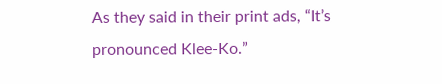As they said in their print ads, “It’s pronounced Klee-Ko.”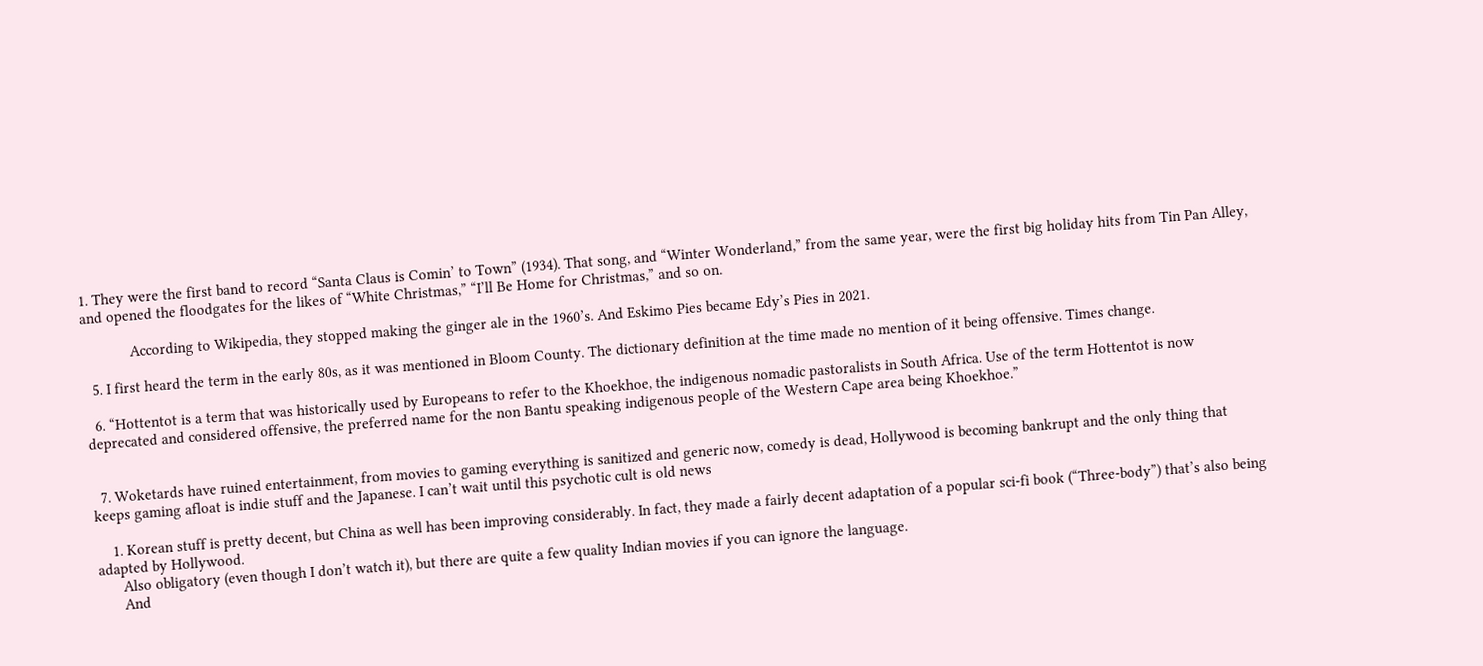1. They were the first band to record “Santa Claus is Comin’ to Town” (1934). That song, and “Winter Wonderland,” from the same year, were the first big holiday hits from Tin Pan Alley, and opened the floodgates for the likes of “White Christmas,” “I’ll Be Home for Christmas,” and so on.

            According to Wikipedia, they stopped making the ginger ale in the 1960’s. And Eskimo Pies became Edy’s Pies in 2021.

  5. I first heard the term in the early 80s, as it was mentioned in Bloom County. The dictionary definition at the time made no mention of it being offensive. Times change.

  6. “Hottentot is a term that was historically used by Europeans to refer to the Khoekhoe, the indigenous nomadic pastoralists in South Africa. Use of the term Hottentot is now deprecated and considered offensive, the preferred name for the non Bantu speaking indigenous people of the Western Cape area being Khoekhoe.”


  7. Woketards have ruined entertainment, from movies to gaming everything is sanitized and generic now, comedy is dead, Hollywood is becoming bankrupt and the only thing that keeps gaming afloat is indie stuff and the Japanese. I can’t wait until this psychotic cult is old news

    1. Korean stuff is pretty decent, but China as well has been improving considerably. In fact, they made a fairly decent adaptation of a popular sci-fi book (“Three-body”) that’s also being adapted by Hollywood.
      Also obligatory (even though I don’t watch it), but there are quite a few quality Indian movies if you can ignore the language.
      And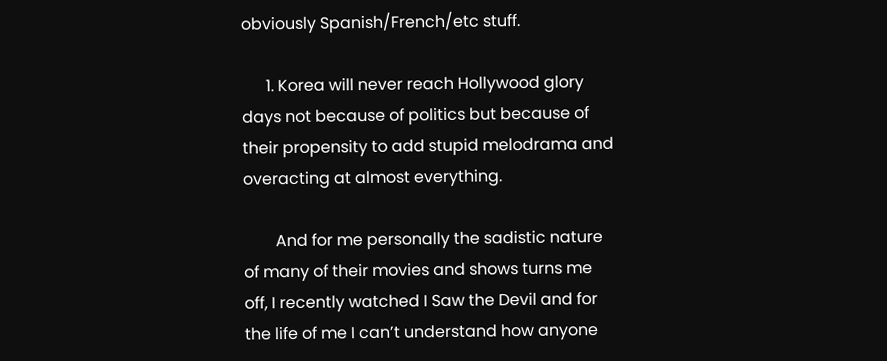obviously Spanish/French/etc stuff.

      1. Korea will never reach Hollywood glory days not because of politics but because of their propensity to add stupid melodrama and overacting at almost everything.

        And for me personally the sadistic nature of many of their movies and shows turns me off, I recently watched I Saw the Devil and for the life of me I can’t understand how anyone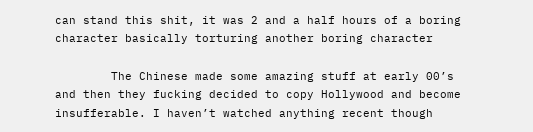can stand this shit, it was 2 and a half hours of a boring character basically torturing another boring character

        The Chinese made some amazing stuff at early 00’s and then they fucking decided to copy Hollywood and become insufferable. I haven’t watched anything recent though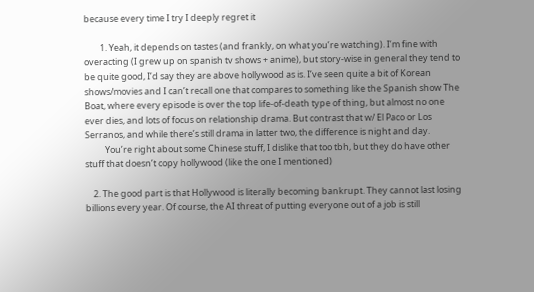because every time I try I deeply regret it

        1. Yeah, it depends on tastes (and frankly, on what you’re watching). I’m fine with overacting (I grew up on spanish tv shows + anime), but story-wise in general they tend to be quite good, I’d say they are above hollywood as is. I’ve seen quite a bit of Korean shows/movies and I can’t recall one that compares to something like the Spanish show The Boat, where every episode is over the top life-of-death type of thing, but almost no one ever dies, and lots of focus on relationship drama. But contrast that w/ El Paco or Los Serranos, and while there’s still drama in latter two, the difference is night and day.
          You’re right about some Chinese stuff, I dislike that too tbh, but they do have other stuff that doesn’t copy hollywood (like the one I mentioned)

    2. The good part is that Hollywood is literally becoming bankrupt. They cannot last losing billions every year. Of course, the AI threat of putting everyone out of a job is still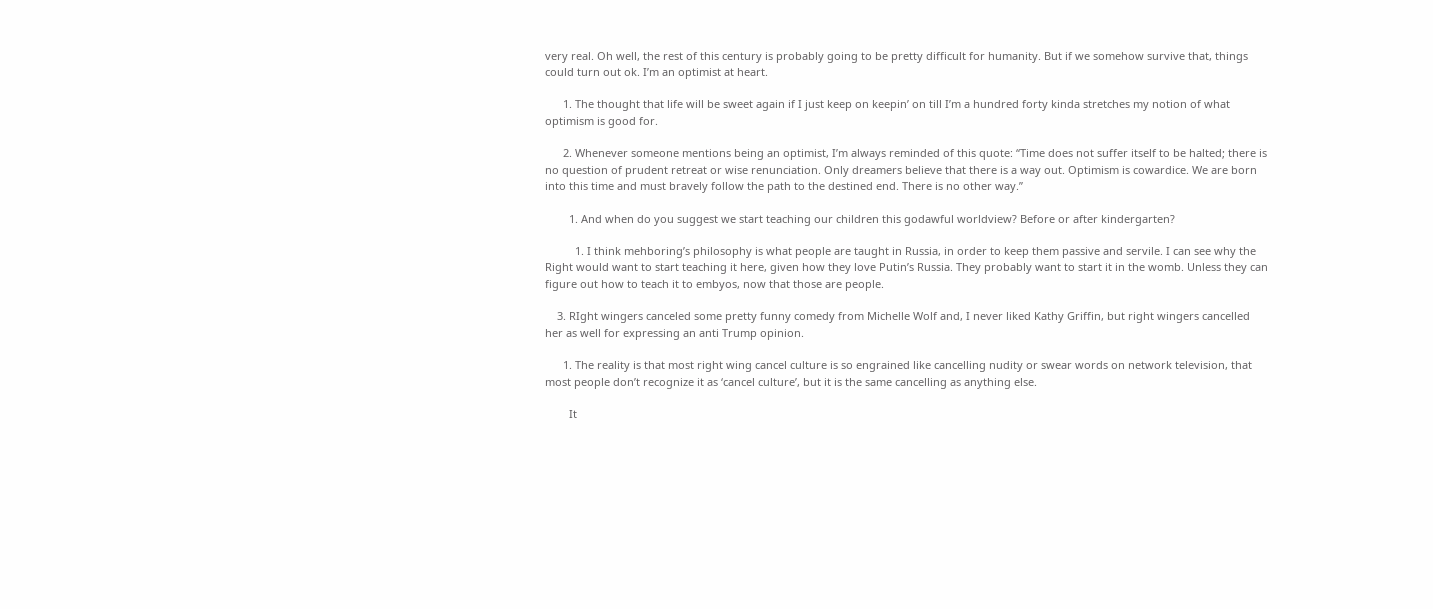very real. Oh well, the rest of this century is probably going to be pretty difficult for humanity. But if we somehow survive that, things could turn out ok. I’m an optimist at heart.

      1. The thought that life will be sweet again if I just keep on keepin’ on till I’m a hundred forty kinda stretches my notion of what optimism is good for.

      2. Whenever someone mentions being an optimist, I’m always reminded of this quote: “Time does not suffer itself to be halted; there is no question of prudent retreat or wise renunciation. Only dreamers believe that there is a way out. Optimism is cowardice. We are born into this time and must bravely follow the path to the destined end. There is no other way.”

        1. And when do you suggest we start teaching our children this godawful worldview? Before or after kindergarten?

          1. I think mehboring’s philosophy is what people are taught in Russia, in order to keep them passive and servile. I can see why the Right would want to start teaching it here, given how they love Putin’s Russia. They probably want to start it in the womb. Unless they can figure out how to teach it to embyos, now that those are people.

    3. RIght wingers canceled some pretty funny comedy from Michelle Wolf and, I never liked Kathy Griffin, but right wingers cancelled her as well for expressing an anti Trump opinion.

      1. The reality is that most right wing cancel culture is so engrained like cancelling nudity or swear words on network television, that most people don’t recognize it as ‘cancel culture’, but it is the same cancelling as anything else.

        It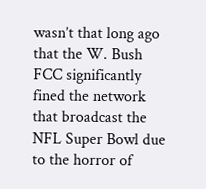wasn’t that long ago that the W. Bush FCC significantly fined the network that broadcast the NFL Super Bowl due to the horror of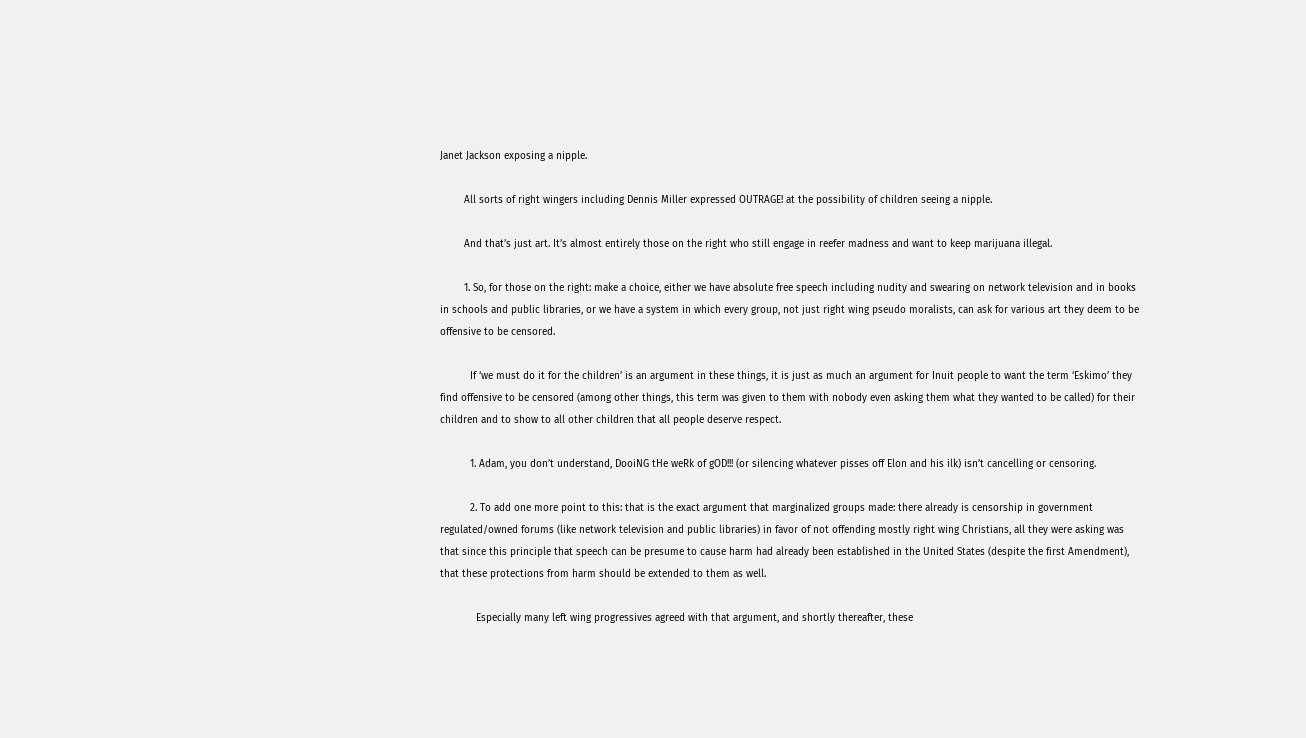Janet Jackson exposing a nipple.

        All sorts of right wingers including Dennis Miller expressed OUTRAGE! at the possibility of children seeing a nipple.

        And that’s just art. It’s almost entirely those on the right who still engage in reefer madness and want to keep marijuana illegal.

        1. So, for those on the right: make a choice, either we have absolute free speech including nudity and swearing on network television and in books in schools and public libraries, or we have a system in which every group, not just right wing pseudo moralists, can ask for various art they deem to be offensive to be censored.

          If ‘we must do it for the children’ is an argument in these things, it is just as much an argument for Inuit people to want the term ‘Eskimo’ they find offensive to be censored (among other things, this term was given to them with nobody even asking them what they wanted to be called) for their children and to show to all other children that all people deserve respect.

          1. Adam, you don’t understand, DooiNG tHe weRk of gOD!!! (or silencing whatever pisses off Elon and his ilk) isn’t cancelling or censoring.

          2. To add one more point to this: that is the exact argument that marginalized groups made: there already is censorship in government regulated/owned forums (like network television and public libraries) in favor of not offending mostly right wing Christians, all they were asking was that since this principle that speech can be presume to cause harm had already been established in the United States (despite the first Amendment), that these protections from harm should be extended to them as well.

            Especially many left wing progressives agreed with that argument, and shortly thereafter, these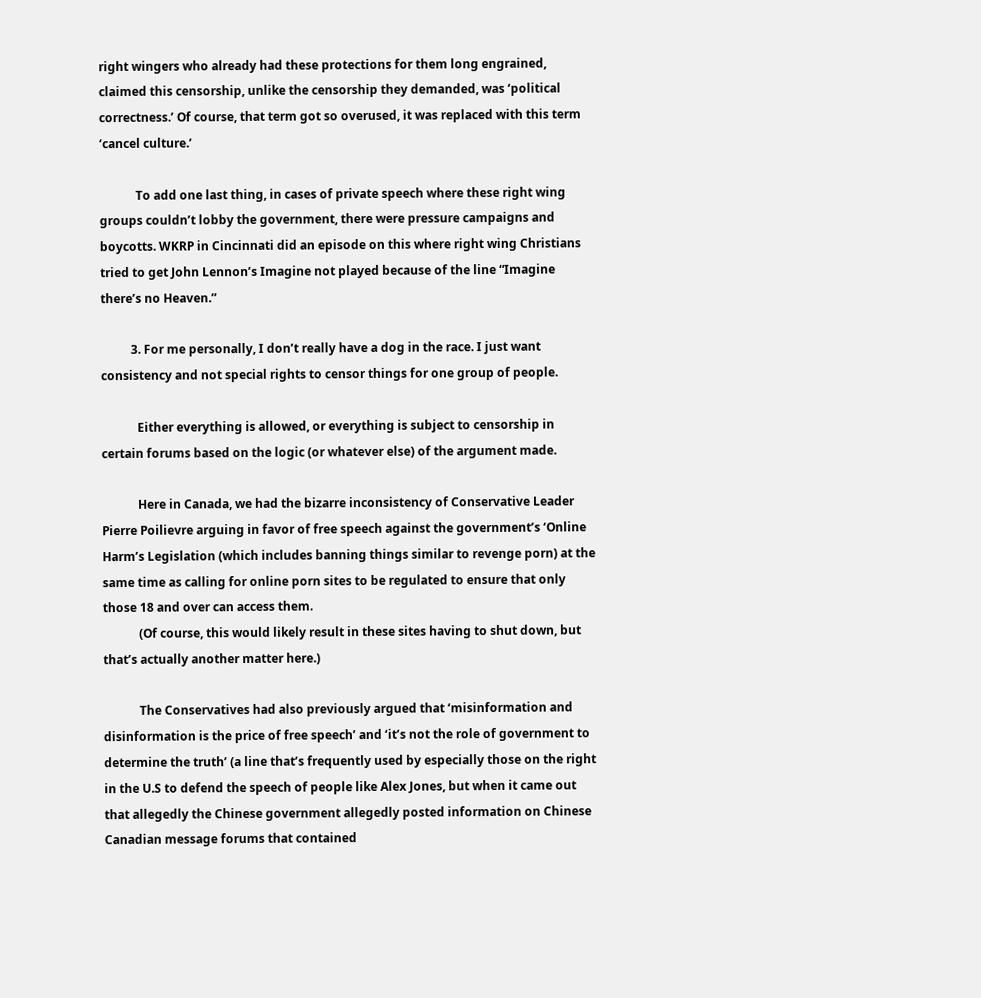right wingers who already had these protections for them long engrained, claimed this censorship, unlike the censorship they demanded, was ‘political correctness.’ Of course, that term got so overused, it was replaced with this term ‘cancel culture.’

            To add one last thing, in cases of private speech where these right wing groups couldn’t lobby the government, there were pressure campaigns and boycotts. WKRP in Cincinnati did an episode on this where right wing Christians tried to get John Lennon’s Imagine not played because of the line “Imagine there’s no Heaven.”

          3. For me personally, I don’t really have a dog in the race. I just want consistency and not special rights to censor things for one group of people.

            Either everything is allowed, or everything is subject to censorship in certain forums based on the logic (or whatever else) of the argument made.

            Here in Canada, we had the bizarre inconsistency of Conservative Leader Pierre Poilievre arguing in favor of free speech against the government’s ‘Online Harm’s Legislation (which includes banning things similar to revenge porn) at the same time as calling for online porn sites to be regulated to ensure that only those 18 and over can access them.
            (Of course, this would likely result in these sites having to shut down, but that’s actually another matter here.)

            The Conservatives had also previously argued that ‘misinformation and disinformation is the price of free speech’ and ‘it’s not the role of government to determine the truth’ (a line that’s frequently used by especially those on the right in the U.S to defend the speech of people like Alex Jones, but when it came out that allegedly the Chinese government allegedly posted information on Chinese Canadian message forums that contained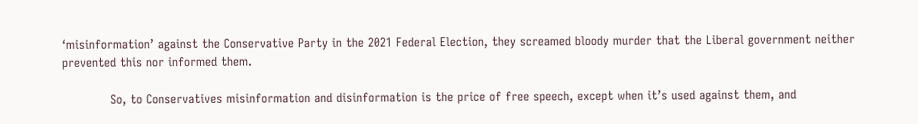‘misinformation’ against the Conservative Party in the 2021 Federal Election, they screamed bloody murder that the Liberal government neither prevented this nor informed them.

            So, to Conservatives misinformation and disinformation is the price of free speech, except when it’s used against them, and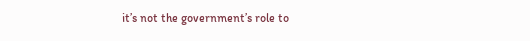it’s not the government’s role to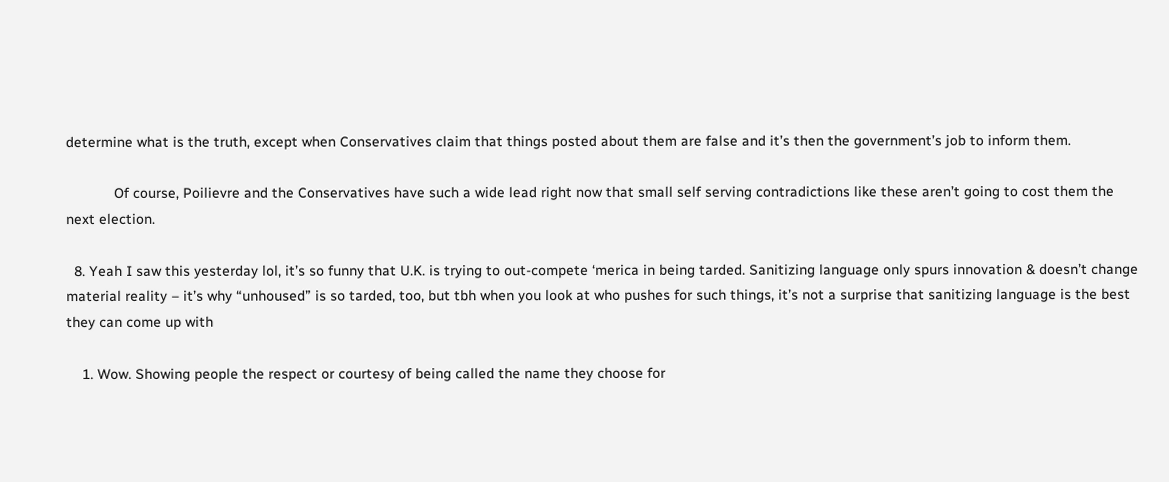determine what is the truth, except when Conservatives claim that things posted about them are false and it’s then the government’s job to inform them.

            Of course, Poilievre and the Conservatives have such a wide lead right now that small self serving contradictions like these aren’t going to cost them the next election.

  8. Yeah I saw this yesterday lol, it’s so funny that U.K. is trying to out-compete ‘merica in being tarded. Sanitizing language only spurs innovation & doesn’t change material reality – it’s why “unhoused” is so tarded, too, but tbh when you look at who pushes for such things, it’s not a surprise that sanitizing language is the best they can come up with

    1. Wow. Showing people the respect or courtesy of being called the name they choose for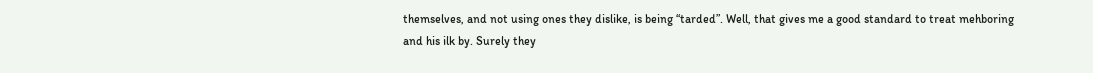themselves, and not using ones they dislike, is being “tarded”. Well, that gives me a good standard to treat mehboring and his ilk by. Surely they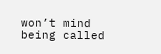won’t mind being called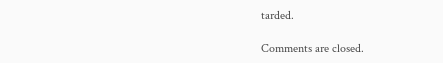tarded.

Comments are closed.